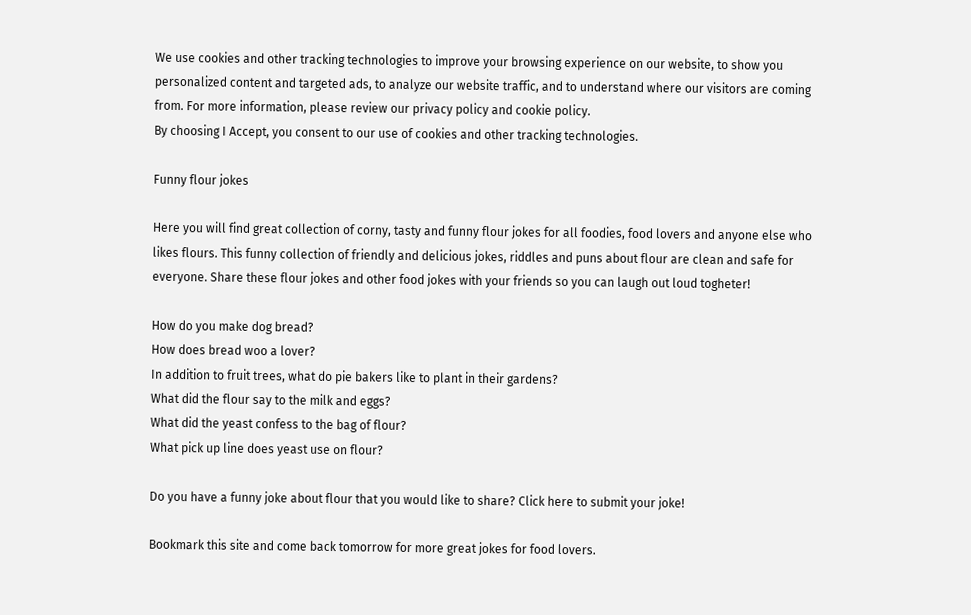We use cookies and other tracking technologies to improve your browsing experience on our website, to show you personalized content and targeted ads, to analyze our website traffic, and to understand where our visitors are coming from. For more information, please review our privacy policy and cookie policy.
By choosing I Accept, you consent to our use of cookies and other tracking technologies.

Funny flour jokes

Here you will find great collection of corny, tasty and funny flour jokes for all foodies, food lovers and anyone else who likes flours. This funny collection of friendly and delicious jokes, riddles and puns about flour are clean and safe for everyone. Share these flour jokes and other food jokes with your friends so you can laugh out loud togheter!

How do you make dog bread?
How does bread woo a lover?
In addition to fruit trees, what do pie bakers like to plant in their gardens?
What did the flour say to the milk and eggs?
What did the yeast confess to the bag of flour?
What pick up line does yeast use on flour?

Do you have a funny joke about flour that you would like to share? Click here to submit your joke!

Bookmark this site and come back tomorrow for more great jokes for food lovers.